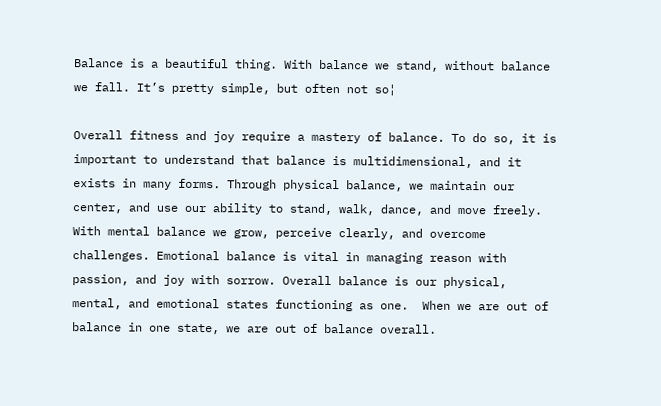Balance is a beautiful thing. With balance we stand, without balance we fall. It’s pretty simple, but often not so¦

Overall fitness and joy require a mastery of balance. To do so, it is important to understand that balance is multidimensional, and it exists in many forms. Through physical balance, we maintain our center, and use our ability to stand, walk, dance, and move freely. With mental balance we grow, perceive clearly, and overcome challenges. Emotional balance is vital in managing reason with passion, and joy with sorrow. Overall balance is our physical, mental, and emotional states functioning as one.  When we are out of balance in one state, we are out of balance overall.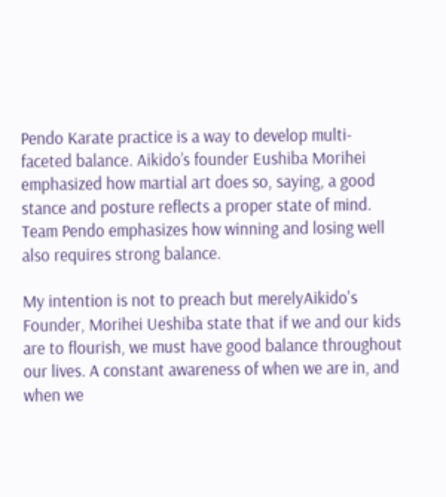Pendo Karate practice is a way to develop multi-faceted balance. Aikido’s founder Eushiba Morihei emphasized how martial art does so, saying, a good stance and posture reflects a proper state of mind. Team Pendo emphasizes how winning and losing well also requires strong balance.

My intention is not to preach but merelyAikido's Founder, Morihei Ueshiba state that if we and our kids are to flourish, we must have good balance throughout our lives. A constant awareness of when we are in, and when we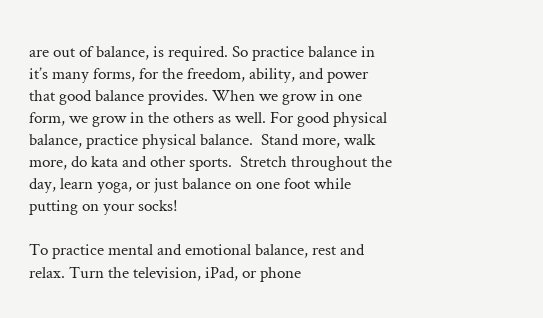are out of balance, is required. So practice balance in it’s many forms, for the freedom, ability, and power that good balance provides. When we grow in one form, we grow in the others as well. For good physical balance, practice physical balance.  Stand more, walk more, do kata and other sports.  Stretch throughout the day, learn yoga, or just balance on one foot while putting on your socks!

To practice mental and emotional balance, rest and relax. Turn the television, iPad, or phone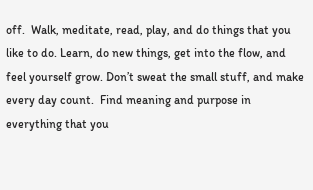off.  Walk, meditate, read, play, and do things that you like to do. Learn, do new things, get into the flow, and feel yourself grow. Don’t sweat the small stuff, and make every day count.  Find meaning and purpose in everything that you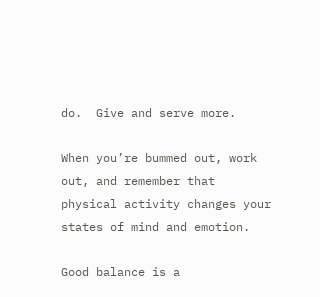do.  Give and serve more.

When you’re bummed out, work out, and remember that physical activity changes your states of mind and emotion.

Good balance is a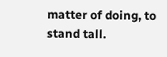matter of doing, to stand tall.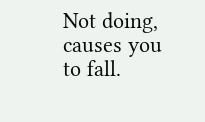Not doing, causes you to fall.